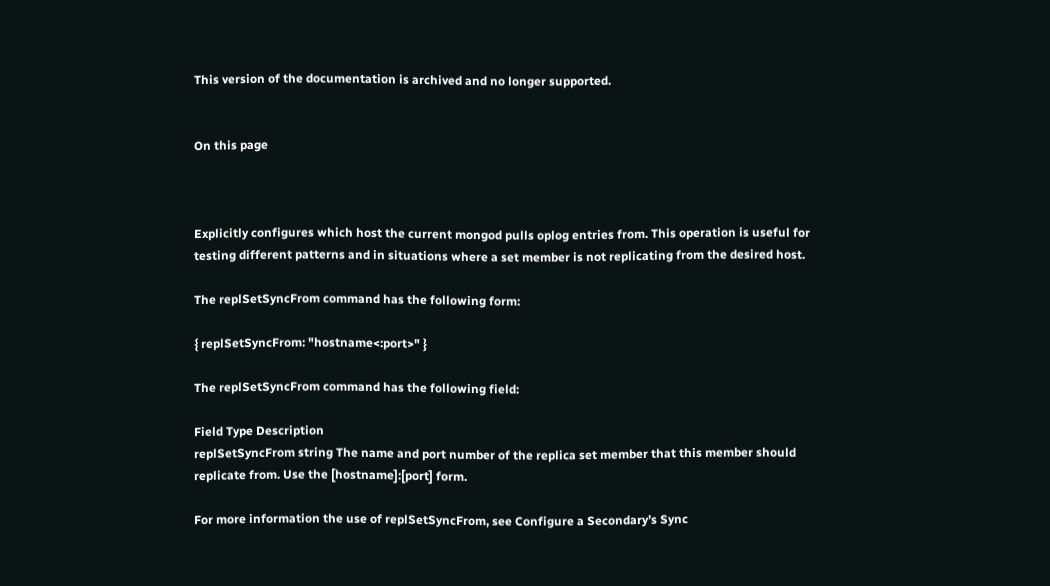This version of the documentation is archived and no longer supported.


On this page



Explicitly configures which host the current mongod pulls oplog entries from. This operation is useful for testing different patterns and in situations where a set member is not replicating from the desired host.

The replSetSyncFrom command has the following form:

{ replSetSyncFrom: "hostname<:port>" }

The replSetSyncFrom command has the following field:

Field Type Description
replSetSyncFrom string The name and port number of the replica set member that this member should replicate from. Use the [hostname]:[port] form.

For more information the use of replSetSyncFrom, see Configure a Secondary’s Sync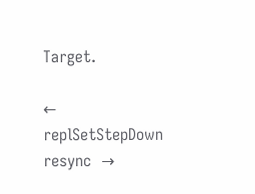Target.

←   replSetStepDown resync  →